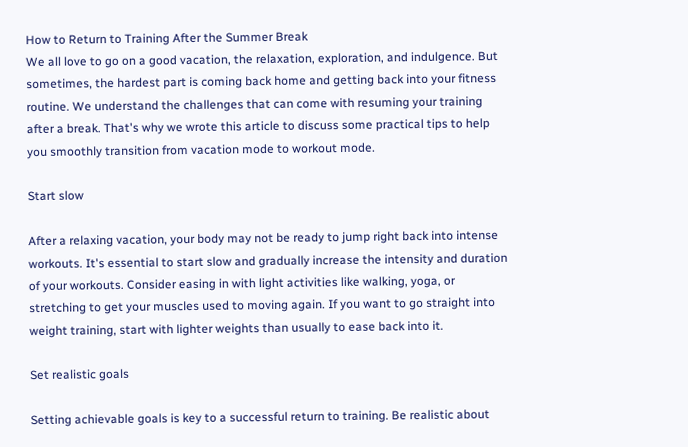How to Return to Training After the Summer Break
We all love to go on a good vacation, the relaxation, exploration, and indulgence. But sometimes, the hardest part is coming back home and getting back into your fitness routine. We understand the challenges that can come with resuming your training after a break. That's why we wrote this article to discuss some practical tips to help you smoothly transition from vacation mode to workout mode.

Start slow

After a relaxing vacation, your body may not be ready to jump right back into intense workouts. It's essential to start slow and gradually increase the intensity and duration of your workouts. Consider easing in with light activities like walking, yoga, or stretching to get your muscles used to moving again. If you want to go straight into weight training, start with lighter weights than usually to ease back into it.

Set realistic goals

Setting achievable goals is key to a successful return to training. Be realistic about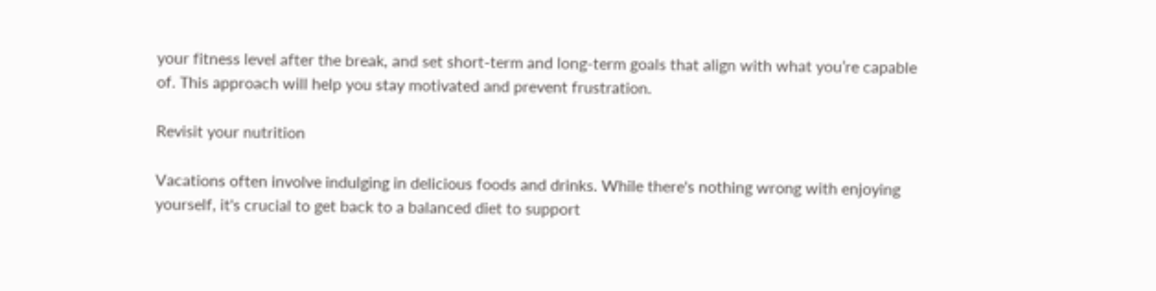your fitness level after the break, and set short-term and long-term goals that align with what you’re capable of. This approach will help you stay motivated and prevent frustration.

Revisit your nutrition

Vacations often involve indulging in delicious foods and drinks. While there's nothing wrong with enjoying yourself, it's crucial to get back to a balanced diet to support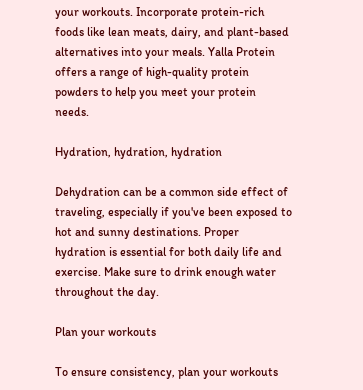your workouts. Incorporate protein-rich foods like lean meats, dairy, and plant-based alternatives into your meals. Yalla Protein offers a range of high-quality protein powders to help you meet your protein needs.

Hydration, hydration, hydration

Dehydration can be a common side effect of traveling, especially if you've been exposed to hot and sunny destinations. Proper hydration is essential for both daily life and exercise. Make sure to drink enough water throughout the day.

Plan your workouts

To ensure consistency, plan your workouts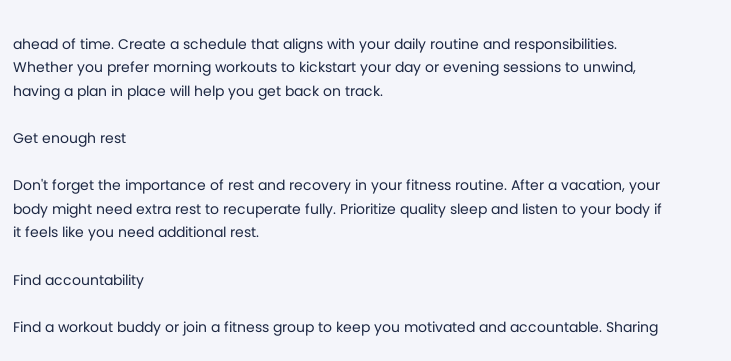ahead of time. Create a schedule that aligns with your daily routine and responsibilities. Whether you prefer morning workouts to kickstart your day or evening sessions to unwind, having a plan in place will help you get back on track.

Get enough rest

Don't forget the importance of rest and recovery in your fitness routine. After a vacation, your body might need extra rest to recuperate fully. Prioritize quality sleep and listen to your body if it feels like you need additional rest.

Find accountability

Find a workout buddy or join a fitness group to keep you motivated and accountable. Sharing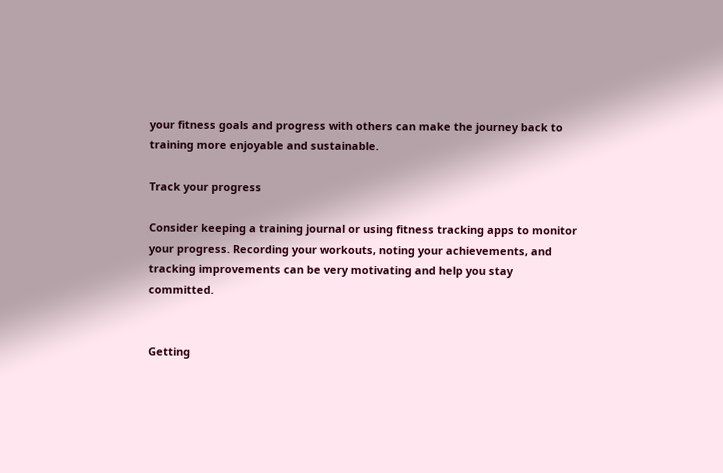your fitness goals and progress with others can make the journey back to training more enjoyable and sustainable.

Track your progress

Consider keeping a training journal or using fitness tracking apps to monitor your progress. Recording your workouts, noting your achievements, and tracking improvements can be very motivating and help you stay committed.


Getting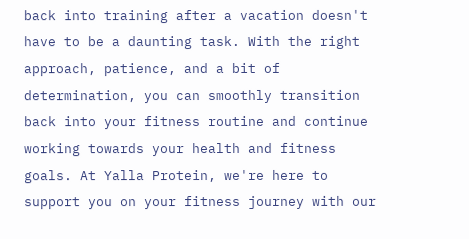back into training after a vacation doesn't have to be a daunting task. With the right approach, patience, and a bit of determination, you can smoothly transition back into your fitness routine and continue working towards your health and fitness goals. At Yalla Protein, we're here to support you on your fitness journey with our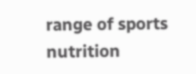range of sports nutrition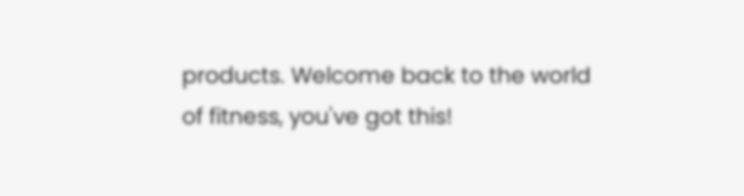products. Welcome back to the world of fitness, you've got this!